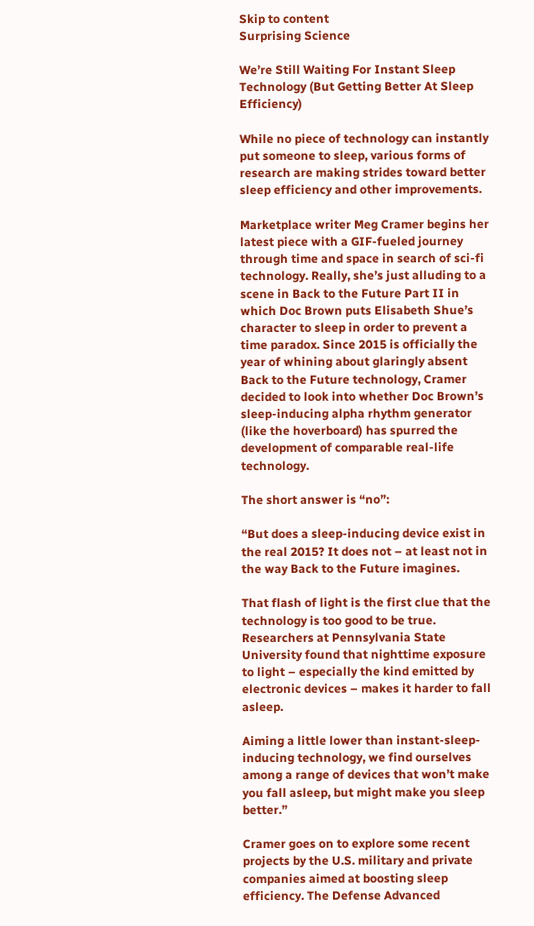Skip to content
Surprising Science

We’re Still Waiting For Instant Sleep Technology (But Getting Better At Sleep Efficiency)

While no piece of technology can instantly put someone to sleep, various forms of research are making strides toward better sleep efficiency and other improvements.

Marketplace writer Meg Cramer begins her latest piece with a GIF-fueled journey through time and space in search of sci-fi technology. Really, she’s just alluding to a scene in Back to the Future Part II in which Doc Brown puts Elisabeth Shue’s character to sleep in order to prevent a time paradox. Since 2015 is officially the year of whining about glaringly absent Back to the Future technology, Cramer decided to look into whether Doc Brown’s sleep-inducing alpha rhythm generator (like the hoverboard) has spurred the development of comparable real-life technology.

The short answer is “no”:

“But does a sleep-inducing device exist in the real 2015? It does not – at least not in the way Back to the Future imagines.

That flash of light is the first clue that the technology is too good to be true. Researchers at Pennsylvania State University found that nighttime exposure to light – especially the kind emitted by electronic devices – makes it harder to fall asleep.

Aiming a little lower than instant-sleep-inducing technology, we find ourselves among a range of devices that won’t make you fall asleep, but might make you sleep better.”

Cramer goes on to explore some recent projects by the U.S. military and private companies aimed at boosting sleep efficiency. The Defense Advanced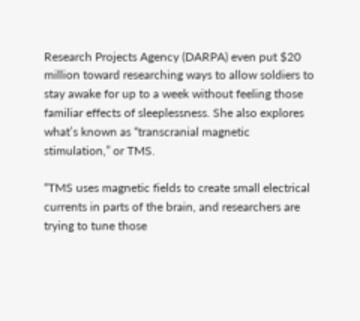Research Projects Agency (DARPA) even put $20 million toward researching ways to allow soldiers to stay awake for up to a week without feeling those familiar effects of sleeplessness. She also explores what’s known as “transcranial magnetic stimulation,” or TMS.

“TMS uses magnetic fields to create small electrical currents in parts of the brain, and researchers are trying to tune those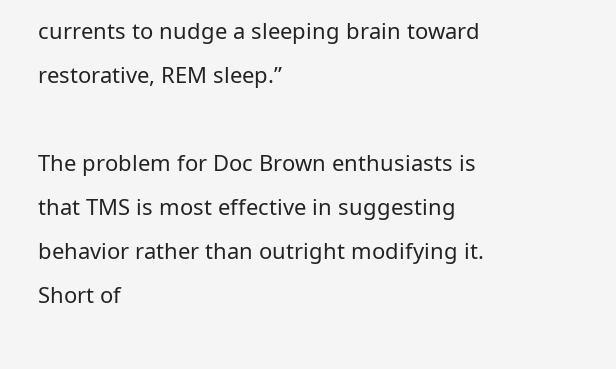currents to nudge a sleeping brain toward restorative, REM sleep.”

The problem for Doc Brown enthusiasts is that TMS is most effective in suggesting behavior rather than outright modifying it. Short of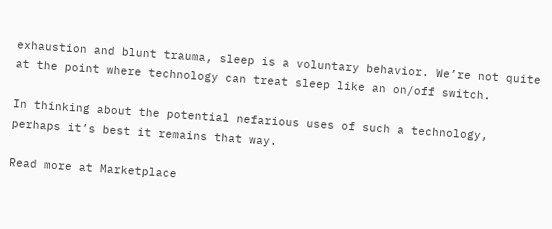exhaustion and blunt trauma, sleep is a voluntary behavior. We’re not quite at the point where technology can treat sleep like an on/off switch.

In thinking about the potential nefarious uses of such a technology, perhaps it’s best it remains that way.

Read more at Marketplace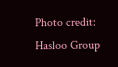Photo credit: Hasloo Group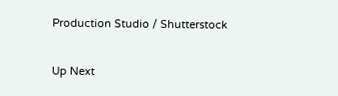Production Studio / Shutterstock


Up Next